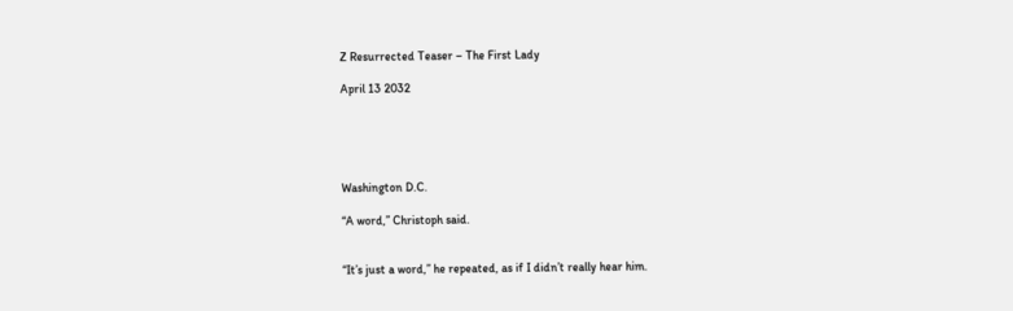Z Resurrected Teaser – The First Lady

April 13 2032





Washington D.C.

“A word,” Christoph said.


“It’s just a word,” he repeated, as if I didn’t really hear him.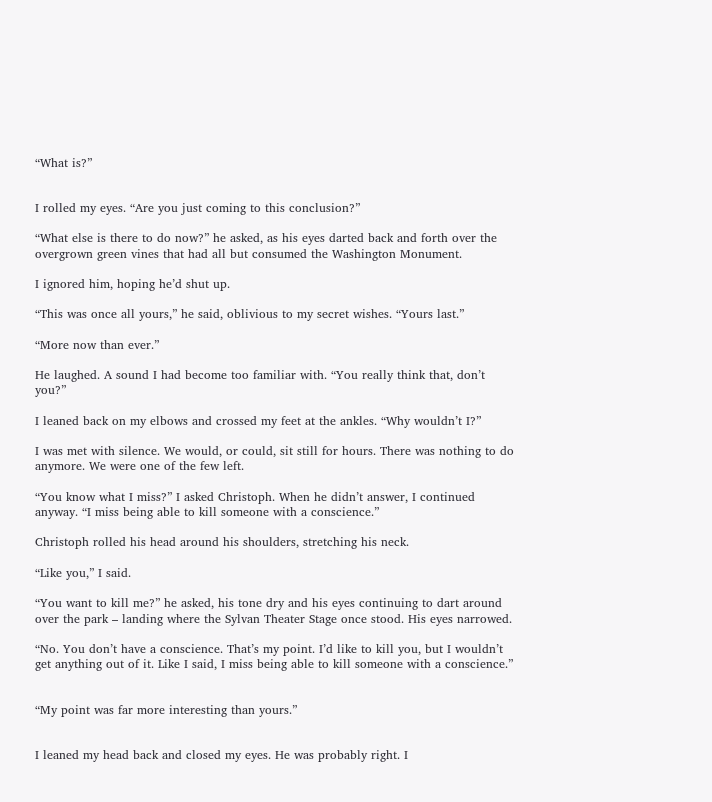“What is?”


I rolled my eyes. “Are you just coming to this conclusion?”

“What else is there to do now?” he asked, as his eyes darted back and forth over the overgrown green vines that had all but consumed the Washington Monument.

I ignored him, hoping he’d shut up.

“This was once all yours,” he said, oblivious to my secret wishes. “Yours last.”

“More now than ever.”

He laughed. A sound I had become too familiar with. “You really think that, don’t you?”

I leaned back on my elbows and crossed my feet at the ankles. “Why wouldn’t I?”

I was met with silence. We would, or could, sit still for hours. There was nothing to do anymore. We were one of the few left.

“You know what I miss?” I asked Christoph. When he didn’t answer, I continued anyway. “I miss being able to kill someone with a conscience.”

Christoph rolled his head around his shoulders, stretching his neck.

“Like you,” I said.

“You want to kill me?” he asked, his tone dry and his eyes continuing to dart around over the park – landing where the Sylvan Theater Stage once stood. His eyes narrowed.

“No. You don’t have a conscience. That’s my point. I’d like to kill you, but I wouldn’t get anything out of it. Like I said, I miss being able to kill someone with a conscience.”


“My point was far more interesting than yours.”


I leaned my head back and closed my eyes. He was probably right. I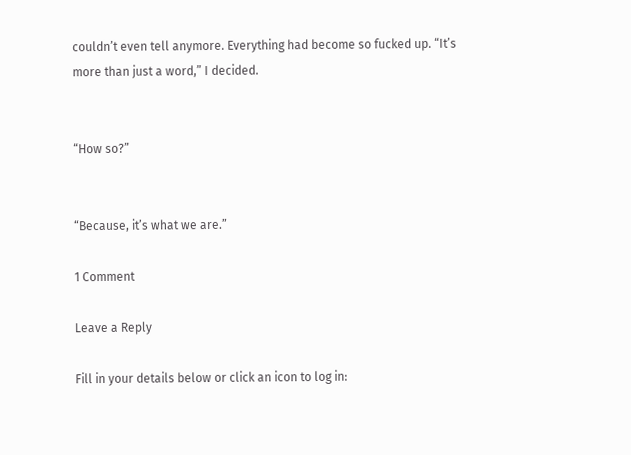couldn’t even tell anymore. Everything had become so fucked up. “It’s more than just a word,” I decided.


“How so?”


“Because, it’s what we are.”

1 Comment

Leave a Reply

Fill in your details below or click an icon to log in: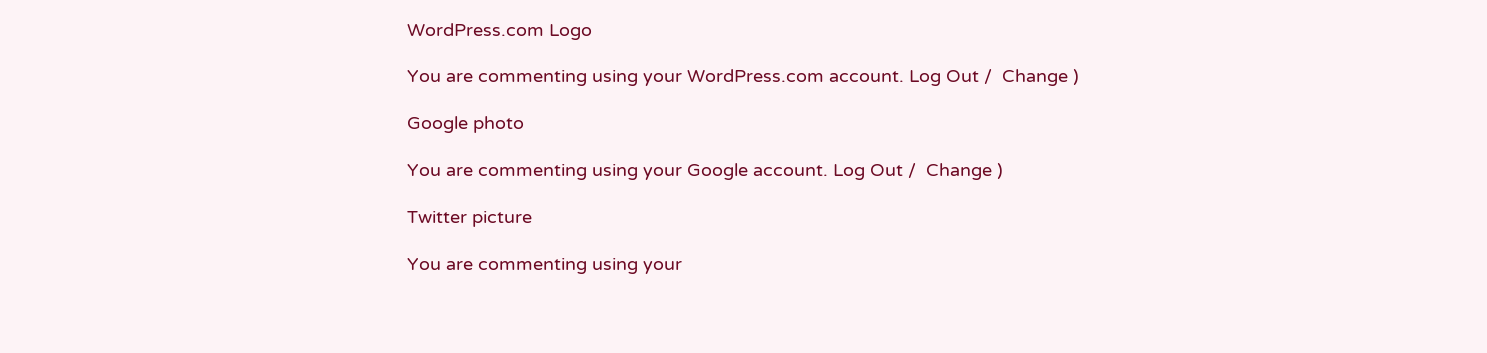WordPress.com Logo

You are commenting using your WordPress.com account. Log Out /  Change )

Google photo

You are commenting using your Google account. Log Out /  Change )

Twitter picture

You are commenting using your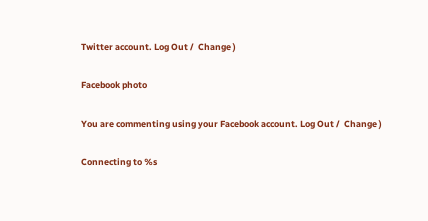Twitter account. Log Out /  Change )

Facebook photo

You are commenting using your Facebook account. Log Out /  Change )

Connecting to %s